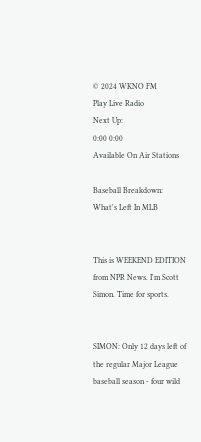© 2024 WKNO FM
Play Live Radio
Next Up:
0:00 0:00
Available On Air Stations

Baseball Breakdown: What's Left In MLB


This is WEEKEND EDITION from NPR News. I'm Scott Simon. Time for sports.


SIMON: Only 12 days left of the regular Major League baseball season - four wild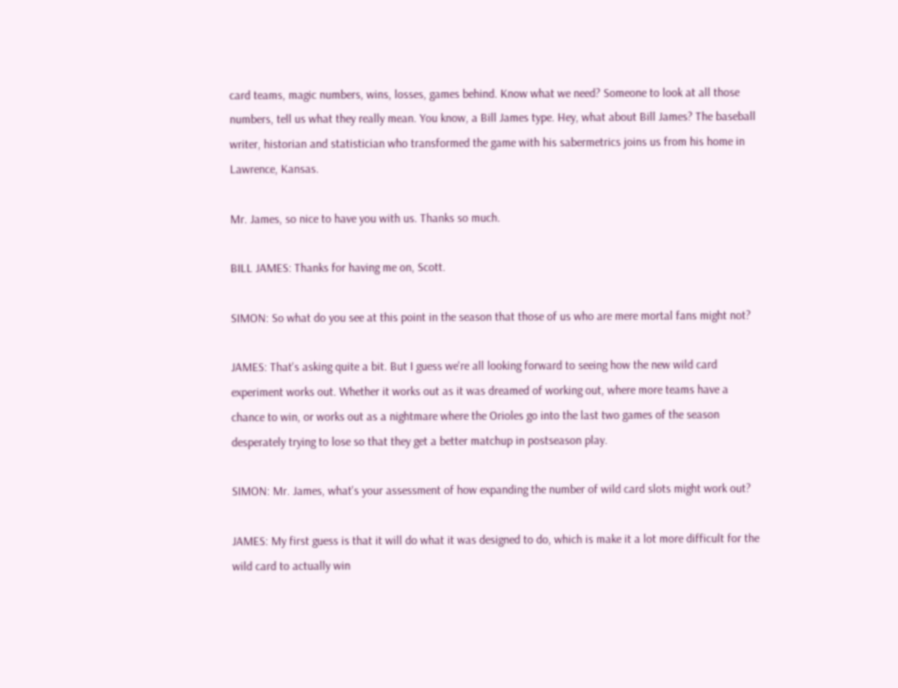card teams, magic numbers, wins, losses, games behind. Know what we need? Someone to look at all those numbers, tell us what they really mean. You know, a Bill James type. Hey, what about Bill James? The baseball writer, historian and statistician who transformed the game with his sabermetrics joins us from his home in Lawrence, Kansas.

Mr. James, so nice to have you with us. Thanks so much.

BILL JAMES: Thanks for having me on, Scott.

SIMON: So what do you see at this point in the season that those of us who are mere mortal fans might not?

JAMES: That's asking quite a bit. But I guess we're all looking forward to seeing how the new wild card experiment works out. Whether it works out as it was dreamed of working out, where more teams have a chance to win, or works out as a nightmare where the Orioles go into the last two games of the season desperately trying to lose so that they get a better matchup in postseason play.

SIMON: Mr. James, what's your assessment of how expanding the number of wild card slots might work out?

JAMES: My first guess is that it will do what it was designed to do, which is make it a lot more difficult for the wild card to actually win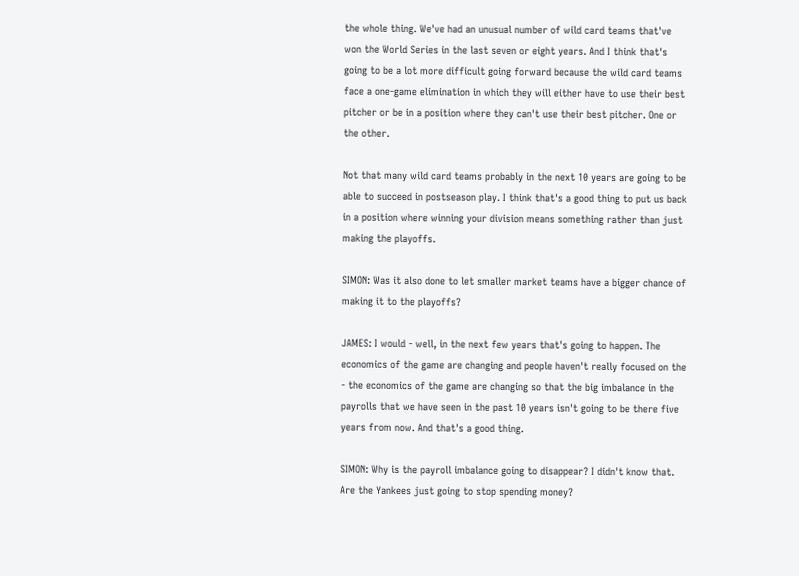the whole thing. We've had an unusual number of wild card teams that've won the World Series in the last seven or eight years. And I think that's going to be a lot more difficult going forward because the wild card teams face a one-game elimination in which they will either have to use their best pitcher or be in a position where they can't use their best pitcher. One or the other.

Not that many wild card teams probably in the next 10 years are going to be able to succeed in postseason play. I think that's a good thing to put us back in a position where winning your division means something rather than just making the playoffs.

SIMON: Was it also done to let smaller market teams have a bigger chance of making it to the playoffs?

JAMES: I would - well, in the next few years that's going to happen. The economics of the game are changing and people haven't really focused on the - the economics of the game are changing so that the big imbalance in the payrolls that we have seen in the past 10 years isn't going to be there five years from now. And that's a good thing.

SIMON: Why is the payroll imbalance going to disappear? I didn't know that. Are the Yankees just going to stop spending money?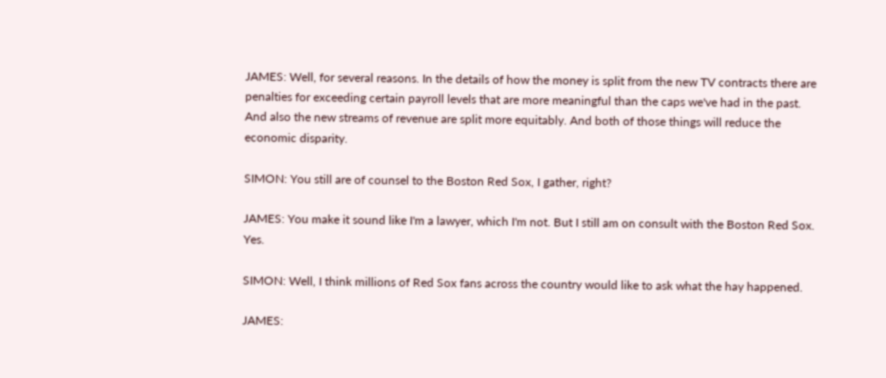JAMES: Well, for several reasons. In the details of how the money is split from the new TV contracts there are penalties for exceeding certain payroll levels that are more meaningful than the caps we've had in the past. And also the new streams of revenue are split more equitably. And both of those things will reduce the economic disparity.

SIMON: You still are of counsel to the Boston Red Sox, I gather, right?

JAMES: You make it sound like I'm a lawyer, which I'm not. But I still am on consult with the Boston Red Sox. Yes.

SIMON: Well, I think millions of Red Sox fans across the country would like to ask what the hay happened.

JAMES: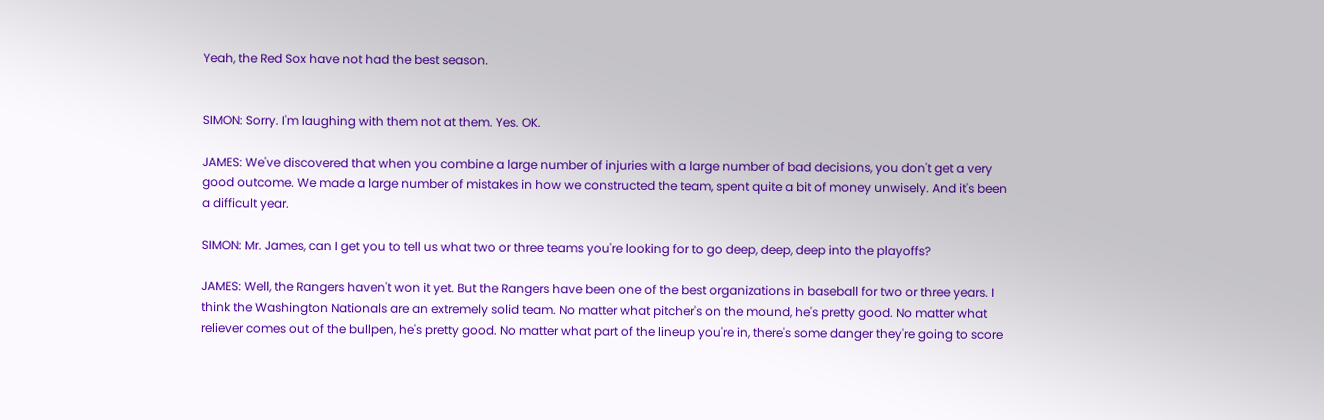Yeah, the Red Sox have not had the best season.


SIMON: Sorry. I'm laughing with them not at them. Yes. OK.

JAMES: We've discovered that when you combine a large number of injuries with a large number of bad decisions, you don't get a very good outcome. We made a large number of mistakes in how we constructed the team, spent quite a bit of money unwisely. And it's been a difficult year.

SIMON: Mr. James, can I get you to tell us what two or three teams you're looking for to go deep, deep, deep into the playoffs?

JAMES: Well, the Rangers haven't won it yet. But the Rangers have been one of the best organizations in baseball for two or three years. I think the Washington Nationals are an extremely solid team. No matter what pitcher's on the mound, he's pretty good. No matter what reliever comes out of the bullpen, he's pretty good. No matter what part of the lineup you're in, there's some danger they're going to score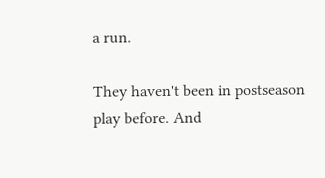a run.

They haven't been in postseason play before. And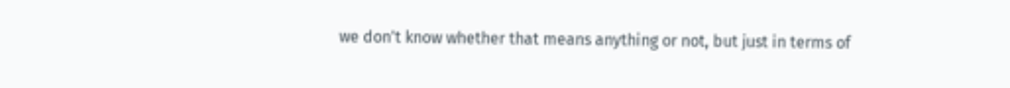we don't know whether that means anything or not, but just in terms of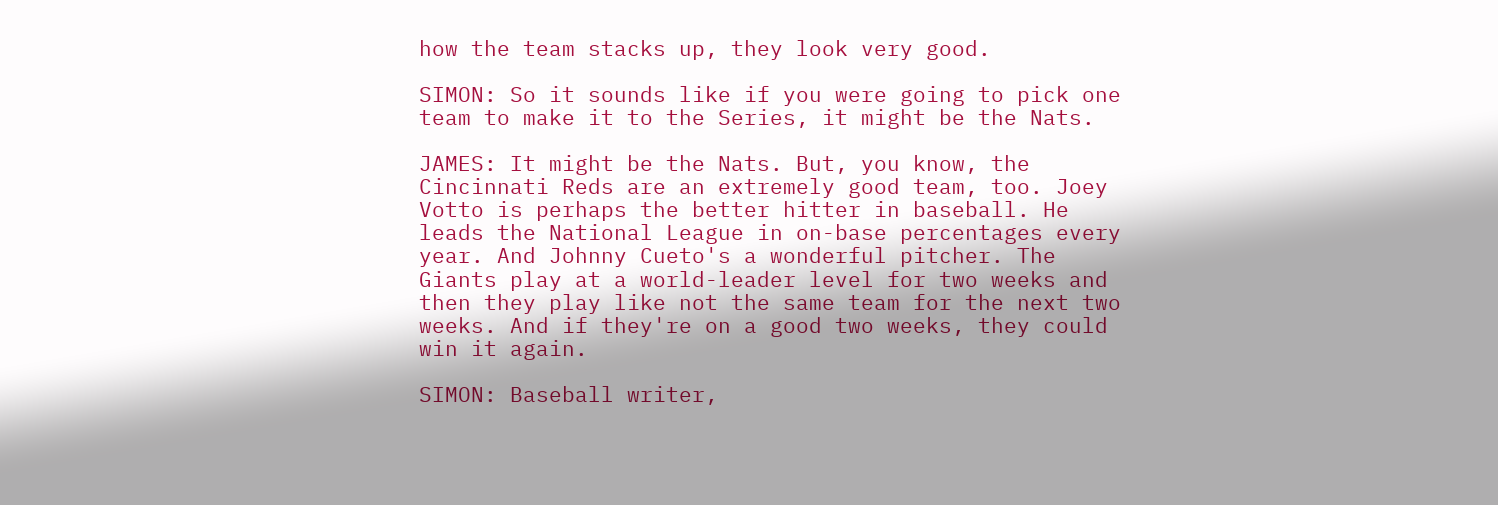how the team stacks up, they look very good.

SIMON: So it sounds like if you were going to pick one team to make it to the Series, it might be the Nats.

JAMES: It might be the Nats. But, you know, the Cincinnati Reds are an extremely good team, too. Joey Votto is perhaps the better hitter in baseball. He leads the National League in on-base percentages every year. And Johnny Cueto's a wonderful pitcher. The Giants play at a world-leader level for two weeks and then they play like not the same team for the next two weeks. And if they're on a good two weeks, they could win it again.

SIMON: Baseball writer,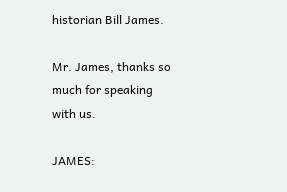historian Bill James.

Mr. James, thanks so much for speaking with us.

JAMES: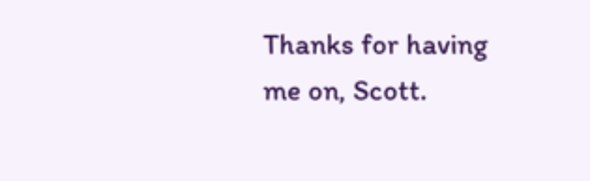Thanks for having me on, Scott.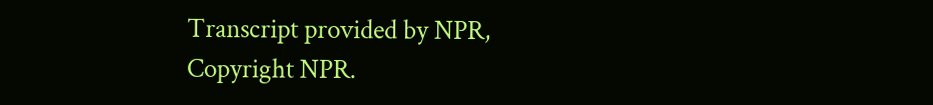Transcript provided by NPR, Copyright NPR.